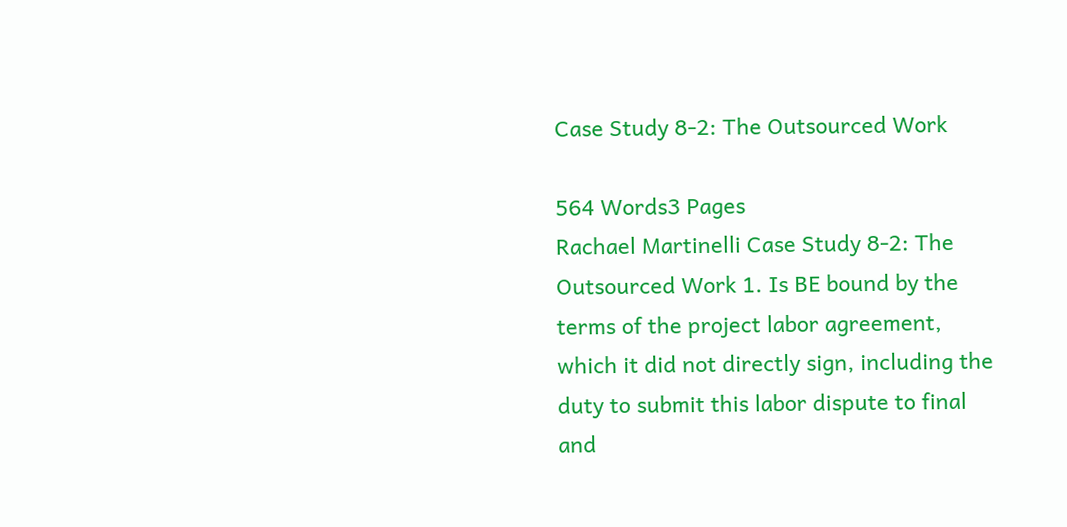Case Study 8-2: The Outsourced Work

564 Words3 Pages
Rachael Martinelli Case Study 8-2: The Outsourced Work 1. Is BE bound by the terms of the project labor agreement, which it did not directly sign, including the duty to submit this labor dispute to final and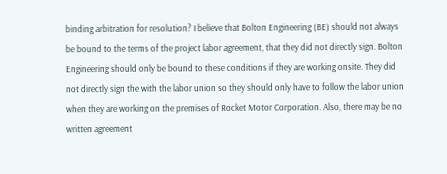binding arbitration for resolution? I believe that Bolton Engineering (BE) should not always be bound to the terms of the project labor agreement, that they did not directly sign. Bolton Engineering should only be bound to these conditions if they are working onsite. They did not directly sign the with the labor union so they should only have to follow the labor union when they are working on the premises of Rocket Motor Corporation. Also, there may be no written agreement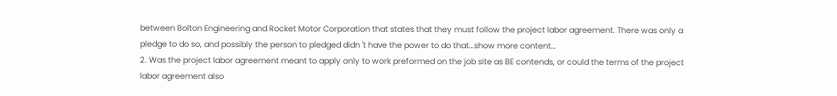between Bolton Engineering and Rocket Motor Corporation that states that they must follow the project labor agreement. There was only a pledge to do so, and possibly the person to pledged didn 't have the power to do that…show more content…
2. Was the project labor agreement meant to apply only to work preformed on the job site as BE contends, or could the terms of the project labor agreement also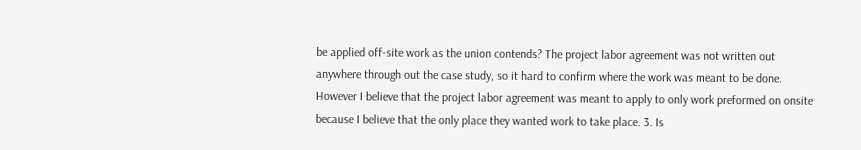be applied off-site work as the union contends? The project labor agreement was not written out anywhere through out the case study, so it hard to confirm where the work was meant to be done. However I believe that the project labor agreement was meant to apply to only work preformed on onsite because I believe that the only place they wanted work to take place. 3. Is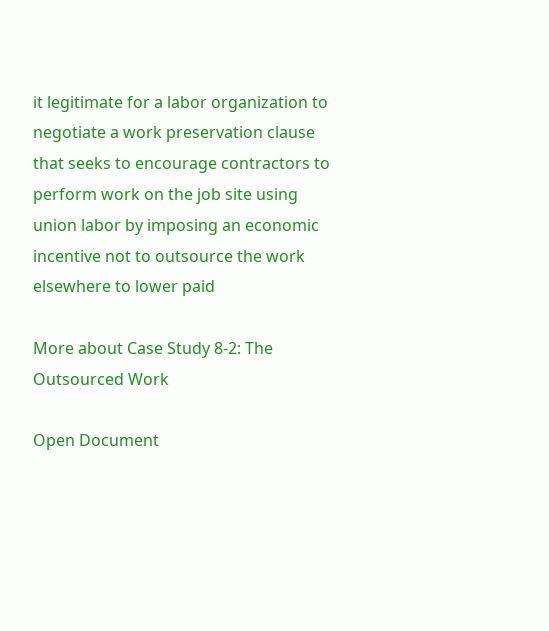it legitimate for a labor organization to negotiate a work preservation clause that seeks to encourage contractors to perform work on the job site using union labor by imposing an economic incentive not to outsource the work elsewhere to lower paid

More about Case Study 8-2: The Outsourced Work

Open Document